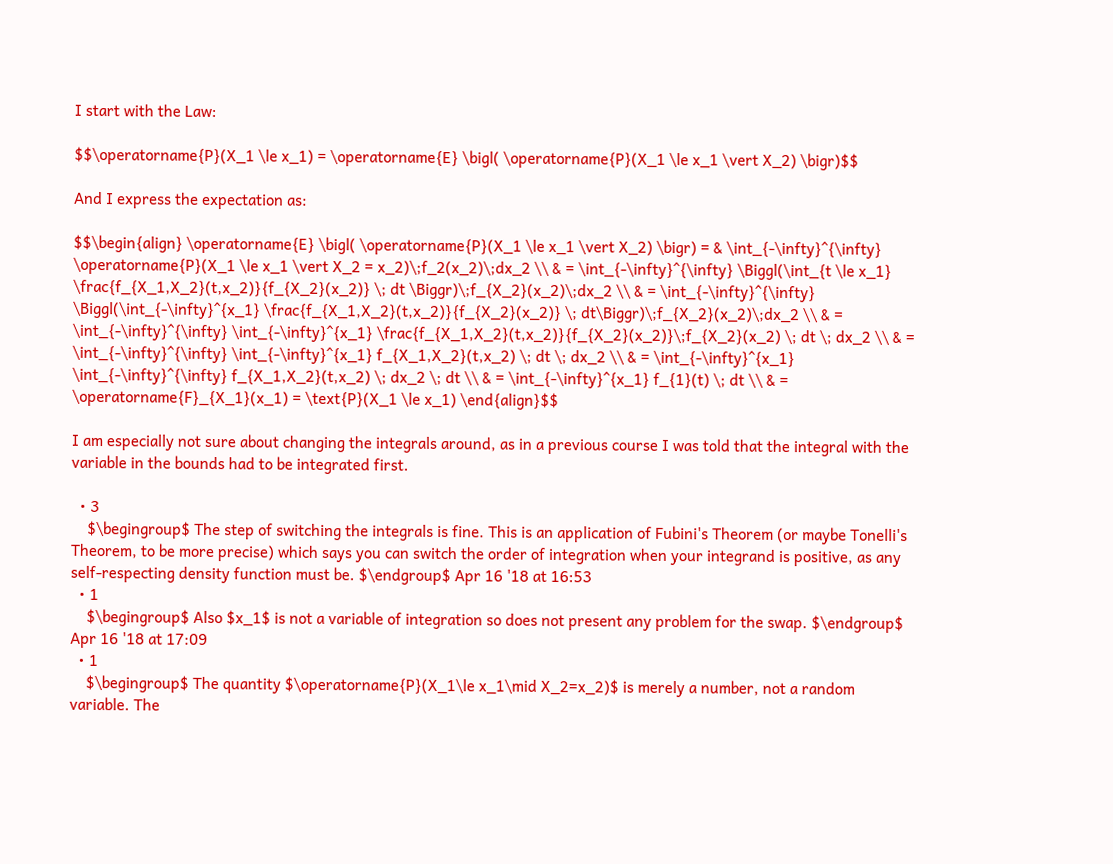I start with the Law:

$$\operatorname{P}(X_1 \le x_1) = \operatorname{E} \bigl( \operatorname{P}(X_1 \le x_1 \vert X_2) \bigr)$$

And I express the expectation as:

$$\begin{align} \operatorname{E} \bigl( \operatorname{P}(X_1 \le x_1 \vert X_2) \bigr) = & \int_{-\infty}^{\infty} \operatorname{P}(X_1 \le x_1 \vert X_2 = x_2)\;f_2(x_2)\;dx_2 \\ & = \int_{-\infty}^{\infty} \Biggl(\int_{t \le x_1} \frac{f_{X_1,X_2}(t,x_2)}{f_{X_2}(x_2)} \; dt \Biggr)\;f_{X_2}(x_2)\;dx_2 \\ & = \int_{-\infty}^{\infty} \Biggl(\int_{-\infty}^{x_1} \frac{f_{X_1,X_2}(t,x_2)}{f_{X_2}(x_2)} \; dt\Biggr)\;f_{X_2}(x_2)\;dx_2 \\ & = \int_{-\infty}^{\infty} \int_{-\infty}^{x_1} \frac{f_{X_1,X_2}(t,x_2)}{f_{X_2}(x_2)}\;f_{X_2}(x_2) \; dt \; dx_2 \\ & = \int_{-\infty}^{\infty} \int_{-\infty}^{x_1} f_{X_1,X_2}(t,x_2) \; dt \; dx_2 \\ & = \int_{-\infty}^{x_1} \int_{-\infty}^{\infty} f_{X_1,X_2}(t,x_2) \; dx_2 \; dt \\ & = \int_{-\infty}^{x_1} f_{1}(t) \; dt \\ & = \operatorname{F}_{X_1}(x_1) = \text{P}(X_1 \le x_1) \end{align}$$

I am especially not sure about changing the integrals around, as in a previous course I was told that the integral with the variable in the bounds had to be integrated first.

  • 3
    $\begingroup$ The step of switching the integrals is fine. This is an application of Fubini's Theorem (or maybe Tonelli's Theorem, to be more precise) which says you can switch the order of integration when your integrand is positive, as any self-respecting density function must be. $\endgroup$ Apr 16 '18 at 16:53
  • 1
    $\begingroup$ Also $x_1$ is not a variable of integration so does not present any problem for the swap. $\endgroup$ Apr 16 '18 at 17:09
  • 1
    $\begingroup$ The quantity $\operatorname{P}(X_1\le x_1\mid X_2=x_2)$ is merely a number, not a random variable. The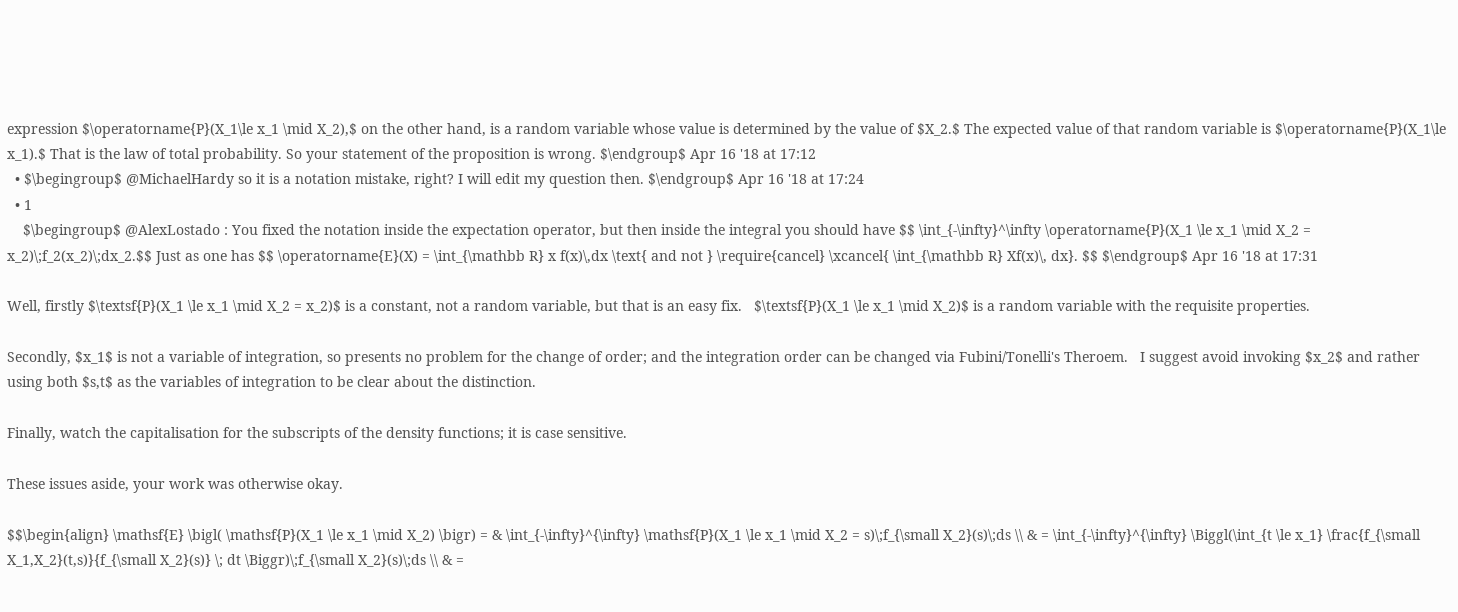expression $\operatorname{P}(X_1\le x_1 \mid X_2),$ on the other hand, is a random variable whose value is determined by the value of $X_2.$ The expected value of that random variable is $\operatorname{P}(X_1\le x_1).$ That is the law of total probability. So your statement of the proposition is wrong. $\endgroup$ Apr 16 '18 at 17:12
  • $\begingroup$ @MichaelHardy so it is a notation mistake, right? I will edit my question then. $\endgroup$ Apr 16 '18 at 17:24
  • 1
    $\begingroup$ @AlexLostado : You fixed the notation inside the expectation operator, but then inside the integral you should have $$ \int_{-\infty}^\infty \operatorname{P}(X_1 \le x_1 \mid X_2 = x_2)\;f_2(x_2)\;dx_2.$$ Just as one has $$ \operatorname{E}(X) = \int_{\mathbb R} x f(x)\,dx \text{ and not } \require{cancel} \xcancel{ \int_{\mathbb R} Xf(x)\, dx}. $$ $\endgroup$ Apr 16 '18 at 17:31

Well, firstly $\textsf{P}(X_1 \le x_1 \mid X_2 = x_2)$ is a constant, not a random variable, but that is an easy fix.   $\textsf{P}(X_1 \le x_1 \mid X_2)$ is a random variable with the requisite properties.

Secondly, $x_1$ is not a variable of integration, so presents no problem for the change of order; and the integration order can be changed via Fubini/Tonelli's Theroem.   I suggest avoid invoking $x_2$ and rather using both $s,t$ as the variables of integration to be clear about the distinction.

Finally, watch the capitalisation for the subscripts of the density functions; it is case sensitive.

These issues aside, your work was otherwise okay.

$$\begin{align} \mathsf{E} \bigl( \mathsf{P}(X_1 \le x_1 \mid X_2) \bigr) = & \int_{-\infty}^{\infty} \mathsf{P}(X_1 \le x_1 \mid X_2 = s)\;f_{\small X_2}(s)\;ds \\ & = \int_{-\infty}^{\infty} \Biggl(\int_{t \le x_1} \frac{f_{\small X_1,X_2}(t,s)}{f_{\small X_2}(s)} \; dt \Biggr)\;f_{\small X_2}(s)\;ds \\ & =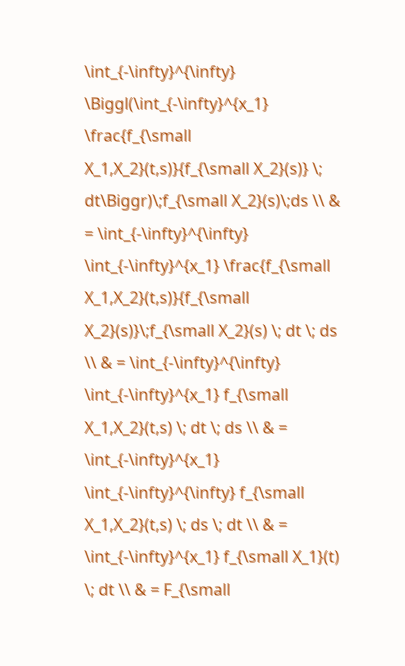\int_{-\infty}^{\infty} \Biggl(\int_{-\infty}^{x_1} \frac{f_{\small X_1,X_2}(t,s)}{f_{\small X_2}(s)} \; dt\Biggr)\;f_{\small X_2}(s)\;ds \\ & = \int_{-\infty}^{\infty} \int_{-\infty}^{x_1} \frac{f_{\small X_1,X_2}(t,s)}{f_{\small X_2}(s)}\;f_{\small X_2}(s) \; dt \; ds \\ & = \int_{-\infty}^{\infty} \int_{-\infty}^{x_1} f_{\small X_1,X_2}(t,s) \; dt \; ds \\ & = \int_{-\infty}^{x_1} \int_{-\infty}^{\infty} f_{\small X_1,X_2}(t,s) \; ds \; dt \\ & = \int_{-\infty}^{x_1} f_{\small X_1}(t) \; dt \\ & = F_{\small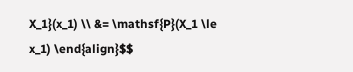X_1}(x_1) \\ &= \mathsf{P}(X_1 \le x_1) \end{align}$$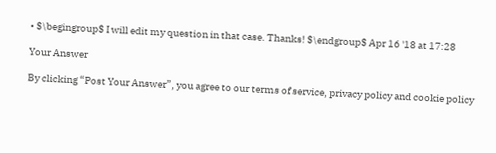• $\begingroup$ I will edit my question in that case. Thanks! $\endgroup$ Apr 16 '18 at 17:28

Your Answer

By clicking “Post Your Answer”, you agree to our terms of service, privacy policy and cookie policy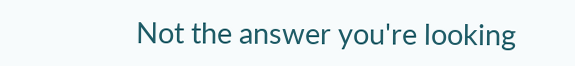Not the answer you're looking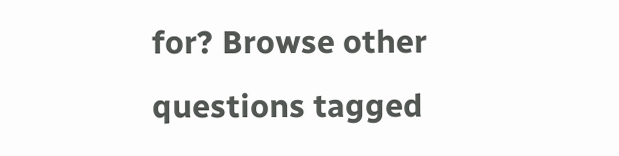for? Browse other questions tagged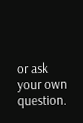or ask your own question.